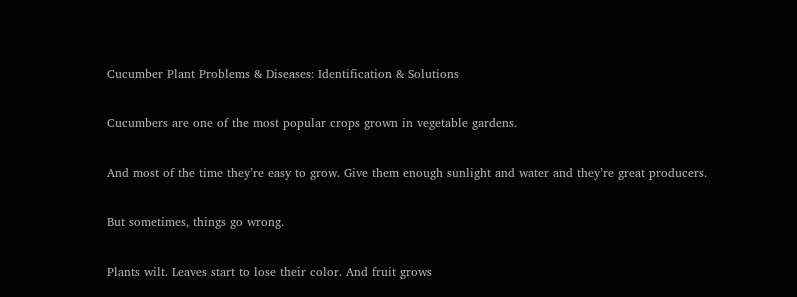Cucumber Plant Problems & Diseases: Identification & Solutions

Cucumbers are one of the most popular crops grown in vegetable gardens.

And most of the time they’re easy to grow. Give them enough sunlight and water and they’re great producers.

But sometimes, things go wrong.

Plants wilt. Leaves start to lose their color. And fruit grows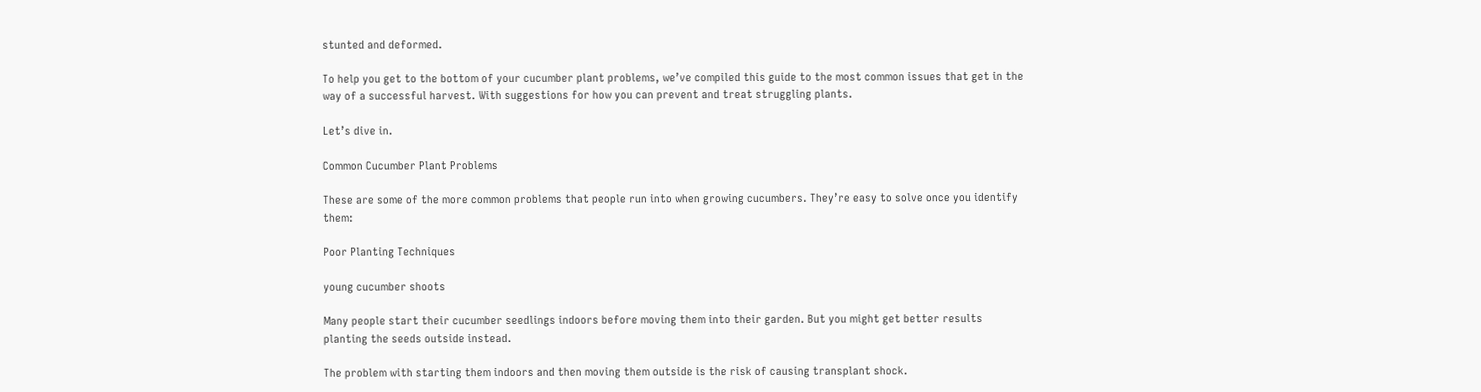stunted and deformed.

To help you get to the bottom of your cucumber plant problems, we’ve compiled this guide to the most common issues that get in the way of a successful harvest. With suggestions for how you can prevent and treat struggling plants.

Let’s dive in.

Common Cucumber Plant Problems

These are some of the more common problems that people run into when growing cucumbers. They’re easy to solve once you identify them:

Poor Planting Techniques

young cucumber shoots

Many people start their cucumber seedlings indoors before moving them into their garden. But you might get better results planting the seeds outside instead.

The problem with starting them indoors and then moving them outside is the risk of causing transplant shock.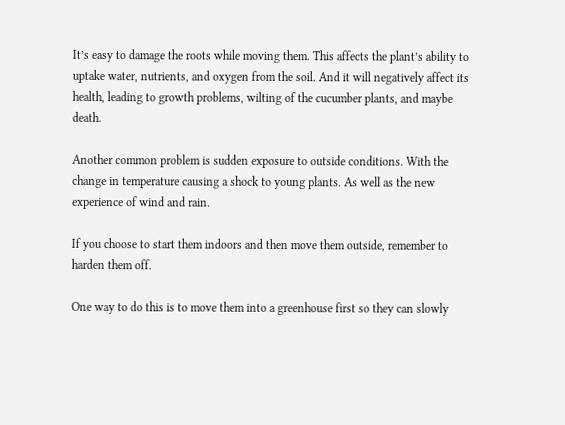It’s easy to damage the roots while moving them. This affects the plant’s ability to uptake water, nutrients, and oxygen from the soil. And it will negatively affect its health, leading to growth problems, wilting of the cucumber plants, and maybe death.

Another common problem is sudden exposure to outside conditions. With the change in temperature causing a shock to young plants. As well as the new experience of wind and rain.

If you choose to start them indoors and then move them outside, remember to harden them off.

One way to do this is to move them into a greenhouse first so they can slowly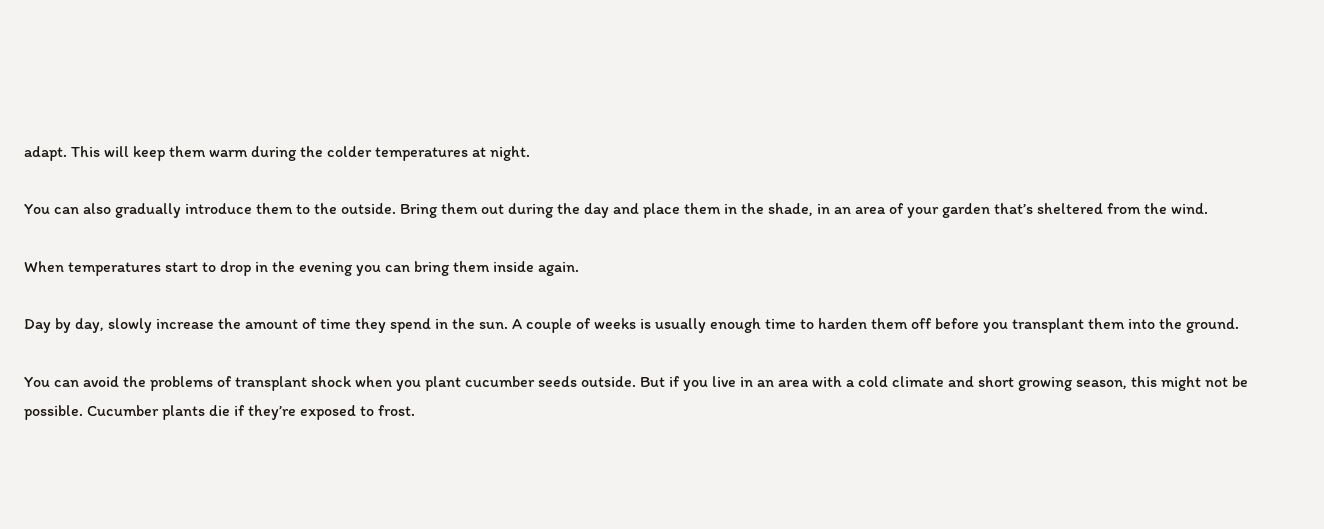adapt. This will keep them warm during the colder temperatures at night.

You can also gradually introduce them to the outside. Bring them out during the day and place them in the shade, in an area of your garden that’s sheltered from the wind.

When temperatures start to drop in the evening you can bring them inside again.

Day by day, slowly increase the amount of time they spend in the sun. A couple of weeks is usually enough time to harden them off before you transplant them into the ground.

You can avoid the problems of transplant shock when you plant cucumber seeds outside. But if you live in an area with a cold climate and short growing season, this might not be possible. Cucumber plants die if they’re exposed to frost.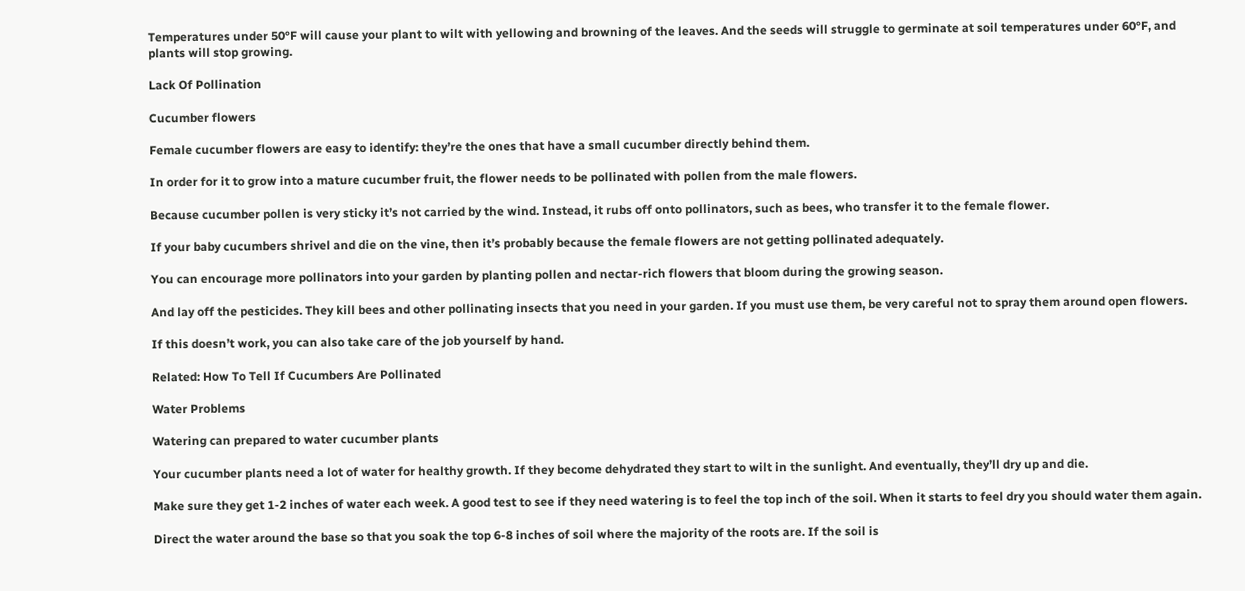Temperatures under 50°F will cause your plant to wilt with yellowing and browning of the leaves. And the seeds will struggle to germinate at soil temperatures under 60°F, and plants will stop growing.

Lack Of Pollination

Cucumber flowers

Female cucumber flowers are easy to identify: they’re the ones that have a small cucumber directly behind them.

In order for it to grow into a mature cucumber fruit, the flower needs to be pollinated with pollen from the male flowers.

Because cucumber pollen is very sticky it’s not carried by the wind. Instead, it rubs off onto pollinators, such as bees, who transfer it to the female flower.

If your baby cucumbers shrivel and die on the vine, then it’s probably because the female flowers are not getting pollinated adequately.

You can encourage more pollinators into your garden by planting pollen and nectar-rich flowers that bloom during the growing season.

And lay off the pesticides. They kill bees and other pollinating insects that you need in your garden. If you must use them, be very careful not to spray them around open flowers.

If this doesn’t work, you can also take care of the job yourself by hand.

Related: How To Tell If Cucumbers Are Pollinated

Water Problems

Watering can prepared to water cucumber plants

Your cucumber plants need a lot of water for healthy growth. If they become dehydrated they start to wilt in the sunlight. And eventually, they’ll dry up and die.

Make sure they get 1-2 inches of water each week. A good test to see if they need watering is to feel the top inch of the soil. When it starts to feel dry you should water them again.

Direct the water around the base so that you soak the top 6-8 inches of soil where the majority of the roots are. If the soil is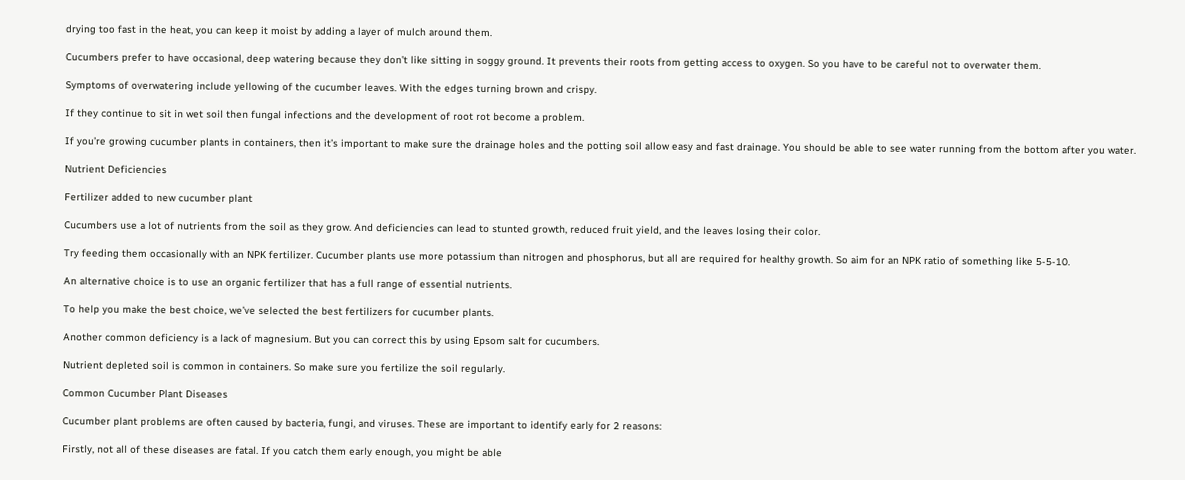drying too fast in the heat, you can keep it moist by adding a layer of mulch around them.

Cucumbers prefer to have occasional, deep watering because they don’t like sitting in soggy ground. It prevents their roots from getting access to oxygen. So you have to be careful not to overwater them.

Symptoms of overwatering include yellowing of the cucumber leaves. With the edges turning brown and crispy.

If they continue to sit in wet soil then fungal infections and the development of root rot become a problem.

If you’re growing cucumber plants in containers, then it’s important to make sure the drainage holes and the potting soil allow easy and fast drainage. You should be able to see water running from the bottom after you water.

Nutrient Deficiencies

Fertilizer added to new cucumber plant

Cucumbers use a lot of nutrients from the soil as they grow. And deficiencies can lead to stunted growth, reduced fruit yield, and the leaves losing their color.

Try feeding them occasionally with an NPK fertilizer. Cucumber plants use more potassium than nitrogen and phosphorus, but all are required for healthy growth. So aim for an NPK ratio of something like 5-5-10.

An alternative choice is to use an organic fertilizer that has a full range of essential nutrients.

To help you make the best choice, we’ve selected the best fertilizers for cucumber plants.

Another common deficiency is a lack of magnesium. But you can correct this by using Epsom salt for cucumbers.

Nutrient depleted soil is common in containers. So make sure you fertilize the soil regularly.

Common Cucumber Plant Diseases

Cucumber plant problems are often caused by bacteria, fungi, and viruses. These are important to identify early for 2 reasons:

Firstly, not all of these diseases are fatal. If you catch them early enough, you might be able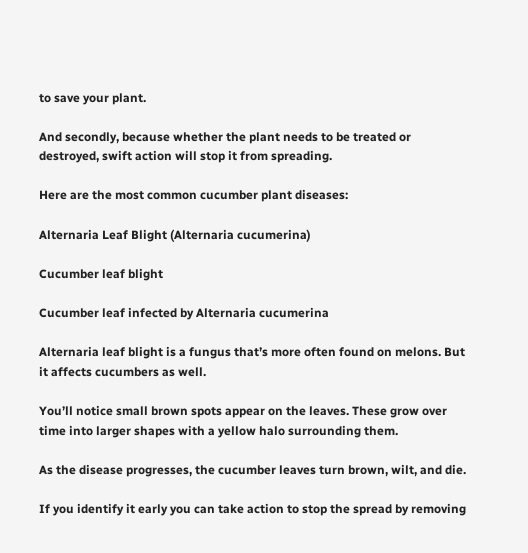to save your plant.

And secondly, because whether the plant needs to be treated or destroyed, swift action will stop it from spreading.

Here are the most common cucumber plant diseases:

Alternaria Leaf Blight (Alternaria cucumerina)

Cucumber leaf blight

Cucumber leaf infected by Alternaria cucumerina

Alternaria leaf blight is a fungus that’s more often found on melons. But it affects cucumbers as well.

You’ll notice small brown spots appear on the leaves. These grow over time into larger shapes with a yellow halo surrounding them.

As the disease progresses, the cucumber leaves turn brown, wilt, and die.

If you identify it early you can take action to stop the spread by removing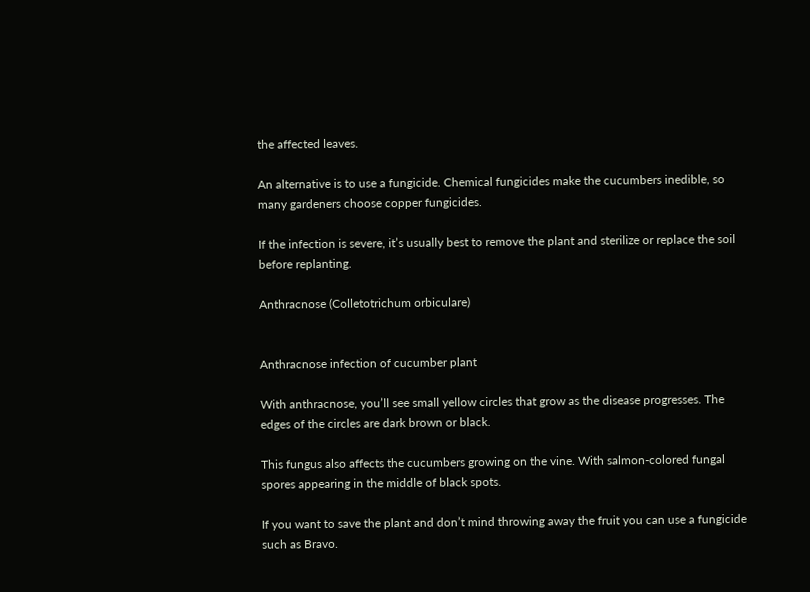the affected leaves.

An alternative is to use a fungicide. Chemical fungicides make the cucumbers inedible, so many gardeners choose copper fungicides.

If the infection is severe, it’s usually best to remove the plant and sterilize or replace the soil before replanting.

Anthracnose (Colletotrichum orbiculare)


Anthracnose infection of cucumber plant

With anthracnose, you’ll see small yellow circles that grow as the disease progresses. The edges of the circles are dark brown or black.

This fungus also affects the cucumbers growing on the vine. With salmon-colored fungal spores appearing in the middle of black spots.

If you want to save the plant and don’t mind throwing away the fruit you can use a fungicide such as Bravo.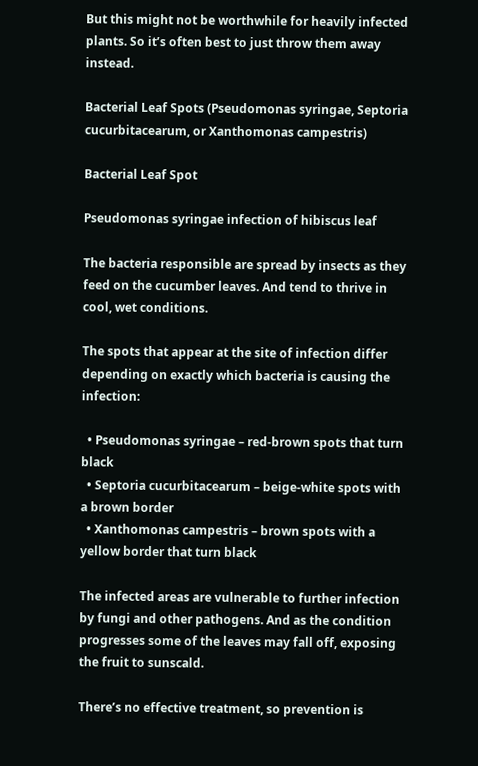But this might not be worthwhile for heavily infected plants. So it’s often best to just throw them away instead.

Bacterial Leaf Spots (Pseudomonas syringae, Septoria cucurbitacearum, or Xanthomonas campestris)

Bacterial Leaf Spot

Pseudomonas syringae infection of hibiscus leaf

The bacteria responsible are spread by insects as they feed on the cucumber leaves. And tend to thrive in cool, wet conditions.

The spots that appear at the site of infection differ depending on exactly which bacteria is causing the infection:

  • Pseudomonas syringae – red-brown spots that turn black
  • Septoria cucurbitacearum – beige-white spots with a brown border
  • Xanthomonas campestris – brown spots with a yellow border that turn black

The infected areas are vulnerable to further infection by fungi and other pathogens. And as the condition progresses some of the leaves may fall off, exposing the fruit to sunscald.

There’s no effective treatment, so prevention is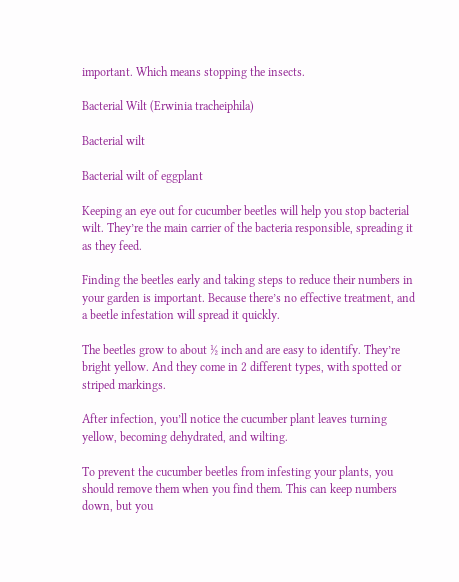important. Which means stopping the insects.

Bacterial Wilt (Erwinia tracheiphila)

Bacterial wilt

Bacterial wilt of eggplant

Keeping an eye out for cucumber beetles will help you stop bacterial wilt. They’re the main carrier of the bacteria responsible, spreading it as they feed.

Finding the beetles early and taking steps to reduce their numbers in your garden is important. Because there’s no effective treatment, and a beetle infestation will spread it quickly.

The beetles grow to about ½ inch and are easy to identify. They’re bright yellow. And they come in 2 different types, with spotted or striped markings.

After infection, you’ll notice the cucumber plant leaves turning yellow, becoming dehydrated, and wilting.

To prevent the cucumber beetles from infesting your plants, you should remove them when you find them. This can keep numbers down, but you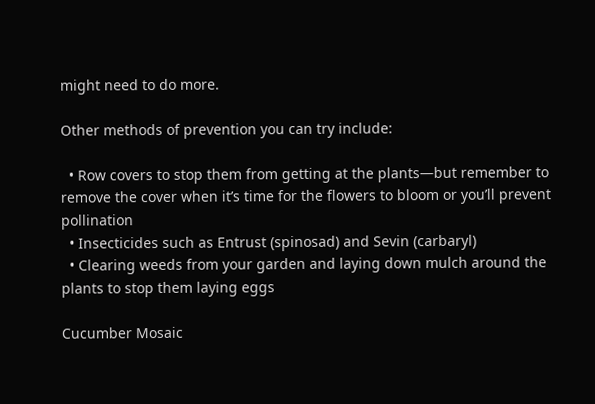might need to do more.

Other methods of prevention you can try include:

  • Row covers to stop them from getting at the plants—but remember to remove the cover when it’s time for the flowers to bloom or you’ll prevent pollination
  • Insecticides such as Entrust (spinosad) and Sevin (carbaryl)
  • Clearing weeds from your garden and laying down mulch around the plants to stop them laying eggs

Cucumber Mosaic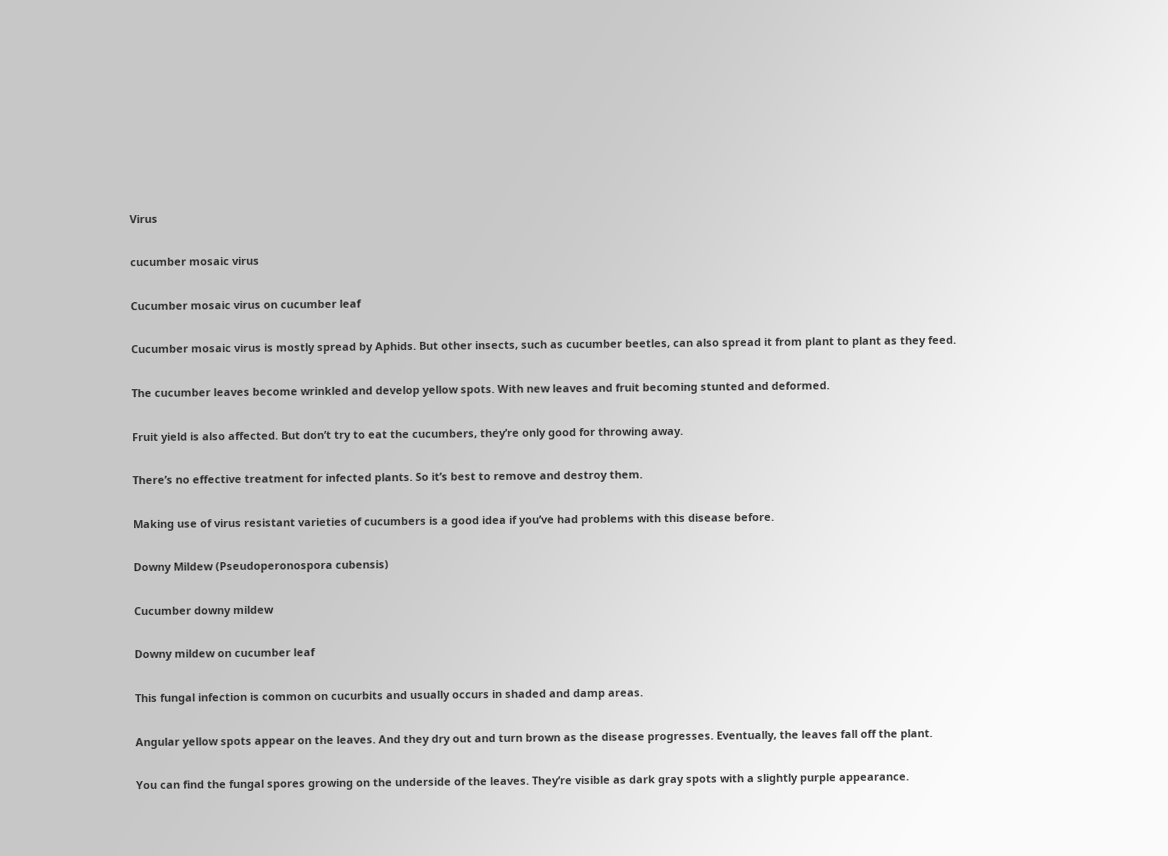Virus

cucumber mosaic virus

Cucumber mosaic virus on cucumber leaf

Cucumber mosaic virus is mostly spread by Aphids. But other insects, such as cucumber beetles, can also spread it from plant to plant as they feed.

The cucumber leaves become wrinkled and develop yellow spots. With new leaves and fruit becoming stunted and deformed.

Fruit yield is also affected. But don’t try to eat the cucumbers, they’re only good for throwing away.

There’s no effective treatment for infected plants. So it’s best to remove and destroy them.

Making use of virus resistant varieties of cucumbers is a good idea if you’ve had problems with this disease before.

Downy Mildew (Pseudoperonospora cubensis)

Cucumber downy mildew

Downy mildew on cucumber leaf

This fungal infection is common on cucurbits and usually occurs in shaded and damp areas.

Angular yellow spots appear on the leaves. And they dry out and turn brown as the disease progresses. Eventually, the leaves fall off the plant.

You can find the fungal spores growing on the underside of the leaves. They’re visible as dark gray spots with a slightly purple appearance.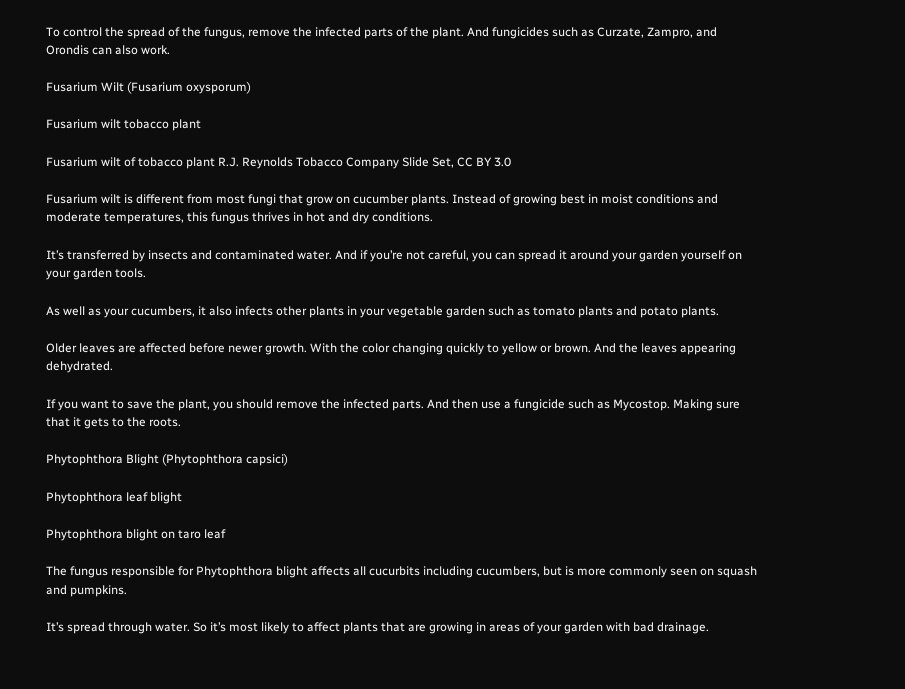To control the spread of the fungus, remove the infected parts of the plant. And fungicides such as Curzate, Zampro, and Orondis can also work.

Fusarium Wilt (Fusarium oxysporum)

Fusarium wilt tobacco plant

Fusarium wilt of tobacco plant R.J. Reynolds Tobacco Company Slide Set, CC BY 3.0

Fusarium wilt is different from most fungi that grow on cucumber plants. Instead of growing best in moist conditions and moderate temperatures, this fungus thrives in hot and dry conditions.

It’s transferred by insects and contaminated water. And if you’re not careful, you can spread it around your garden yourself on your garden tools.

As well as your cucumbers, it also infects other plants in your vegetable garden such as tomato plants and potato plants.

Older leaves are affected before newer growth. With the color changing quickly to yellow or brown. And the leaves appearing dehydrated.

If you want to save the plant, you should remove the infected parts. And then use a fungicide such as Mycostop. Making sure that it gets to the roots.

Phytophthora Blight (Phytophthora capsici)

Phytophthora leaf blight

Phytophthora blight on taro leaf

The fungus responsible for Phytophthora blight affects all cucurbits including cucumbers, but is more commonly seen on squash and pumpkins.

It’s spread through water. So it’s most likely to affect plants that are growing in areas of your garden with bad drainage.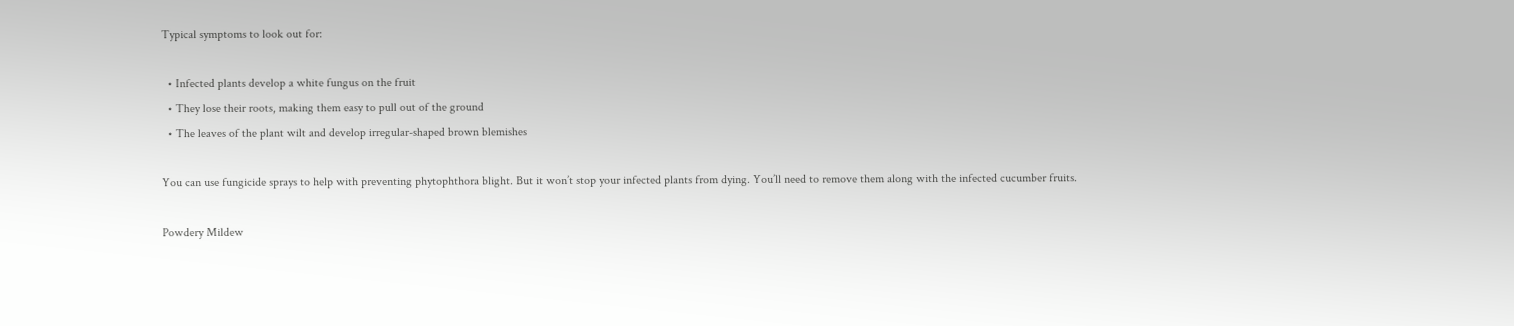Typical symptoms to look out for:

  • Infected plants develop a white fungus on the fruit
  • They lose their roots, making them easy to pull out of the ground
  • The leaves of the plant wilt and develop irregular-shaped brown blemishes

You can use fungicide sprays to help with preventing phytophthora blight. But it won’t stop your infected plants from dying. You’ll need to remove them along with the infected cucumber fruits.

Powdery Mildew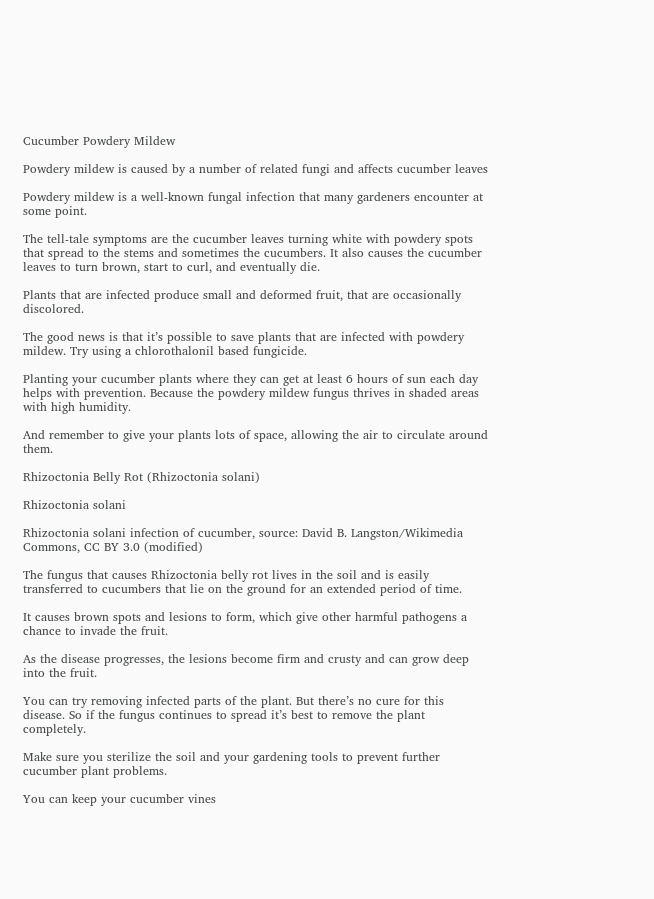Cucumber Powdery Mildew

Powdery mildew is caused by a number of related fungi and affects cucumber leaves

Powdery mildew is a well-known fungal infection that many gardeners encounter at some point.

The tell-tale symptoms are the cucumber leaves turning white with powdery spots that spread to the stems and sometimes the cucumbers. It also causes the cucumber leaves to turn brown, start to curl, and eventually die.

Plants that are infected produce small and deformed fruit, that are occasionally discolored.

The good news is that it’s possible to save plants that are infected with powdery mildew. Try using a chlorothalonil based fungicide.

Planting your cucumber plants where they can get at least 6 hours of sun each day helps with prevention. Because the powdery mildew fungus thrives in shaded areas with high humidity.

And remember to give your plants lots of space, allowing the air to circulate around them.

Rhizoctonia Belly Rot (Rhizoctonia solani)

Rhizoctonia solani

Rhizoctonia solani infection of cucumber, source: David B. Langston/Wikimedia Commons, CC BY 3.0 (modified)

The fungus that causes Rhizoctonia belly rot lives in the soil and is easily transferred to cucumbers that lie on the ground for an extended period of time.

It causes brown spots and lesions to form, which give other harmful pathogens a chance to invade the fruit.

As the disease progresses, the lesions become firm and crusty and can grow deep into the fruit.

You can try removing infected parts of the plant. But there’s no cure for this disease. So if the fungus continues to spread it’s best to remove the plant completely.

Make sure you sterilize the soil and your gardening tools to prevent further cucumber plant problems.

You can keep your cucumber vines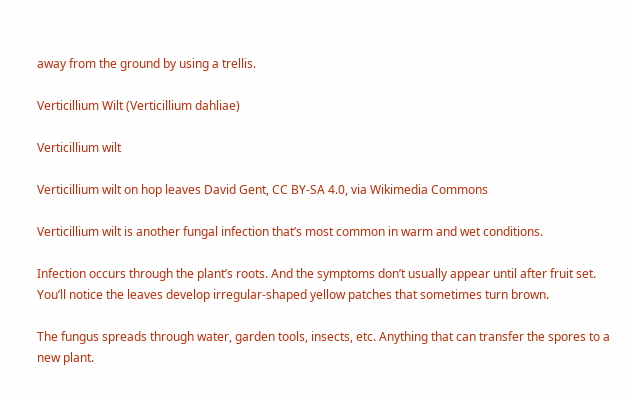away from the ground by using a trellis.

Verticillium Wilt (Verticillium dahliae)

Verticillium wilt

Verticillium wilt on hop leaves David Gent, CC BY-SA 4.0, via Wikimedia Commons

Verticillium wilt is another fungal infection that’s most common in warm and wet conditions.

Infection occurs through the plant’s roots. And the symptoms don’t usually appear until after fruit set. You’ll notice the leaves develop irregular-shaped yellow patches that sometimes turn brown.

The fungus spreads through water, garden tools, insects, etc. Anything that can transfer the spores to a new plant.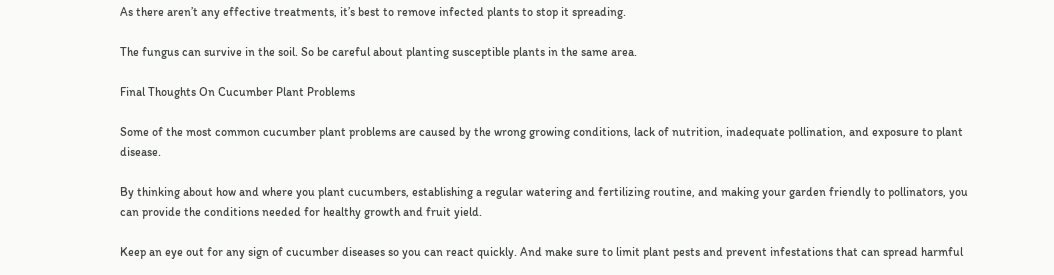As there aren’t any effective treatments, it’s best to remove infected plants to stop it spreading.

The fungus can survive in the soil. So be careful about planting susceptible plants in the same area.

Final Thoughts On Cucumber Plant Problems

Some of the most common cucumber plant problems are caused by the wrong growing conditions, lack of nutrition, inadequate pollination, and exposure to plant disease.

By thinking about how and where you plant cucumbers, establishing a regular watering and fertilizing routine, and making your garden friendly to pollinators, you can provide the conditions needed for healthy growth and fruit yield.

Keep an eye out for any sign of cucumber diseases so you can react quickly. And make sure to limit plant pests and prevent infestations that can spread harmful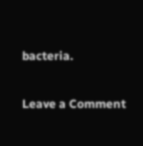bacteria.

Leave a Comment